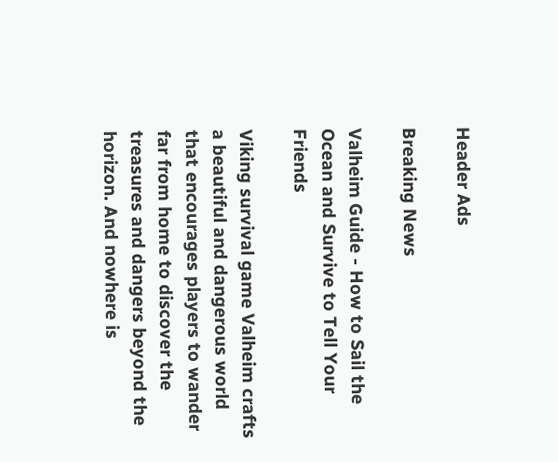Header Ads

Breaking News

Valheim Guide - How to Sail the Ocean and Survive to Tell Your Friends

Viking survival game Valheim crafts a beautiful and dangerous world that encourages players to wander far from home to discover the treasures and dangers beyond the horizon. And nowhere is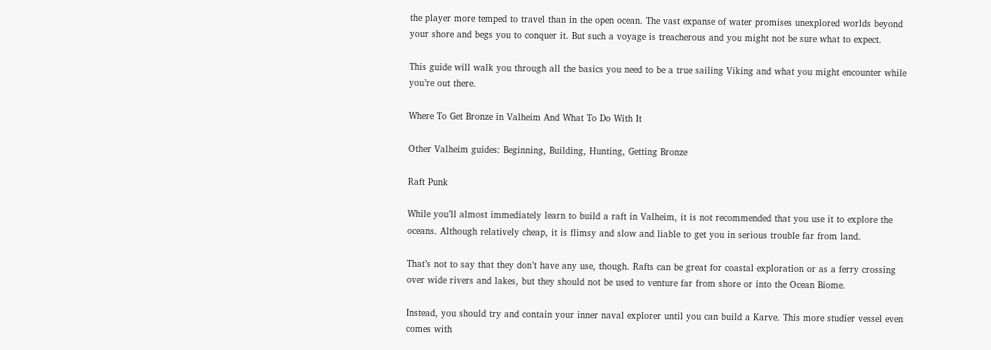the player more temped to travel than in the open ocean. The vast expanse of water promises unexplored worlds beyond your shore and begs you to conquer it. But such a voyage is treacherous and you might not be sure what to expect.

This guide will walk you through all the basics you need to be a true sailing Viking and what you might encounter while you’re out there.

Where To Get Bronze in Valheim And What To Do With It

Other Valheim guides: Beginning, Building, Hunting, Getting Bronze

Raft Punk

While you’ll almost immediately learn to build a raft in Valheim, it is not recommended that you use it to explore the oceans. Although relatively cheap, it is flimsy and slow and liable to get you in serious trouble far from land.

That’s not to say that they don’t have any use, though. Rafts can be great for coastal exploration or as a ferry crossing over wide rivers and lakes, but they should not be used to venture far from shore or into the Ocean Biome.

Instead, you should try and contain your inner naval explorer until you can build a Karve. This more studier vessel even comes with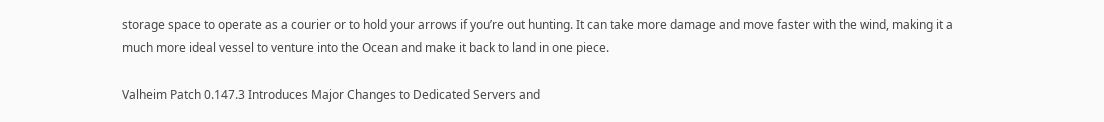storage space to operate as a courier or to hold your arrows if you’re out hunting. It can take more damage and move faster with the wind, making it a much more ideal vessel to venture into the Ocean and make it back to land in one piece.

Valheim Patch 0.147.3 Introduces Major Changes to Dedicated Servers and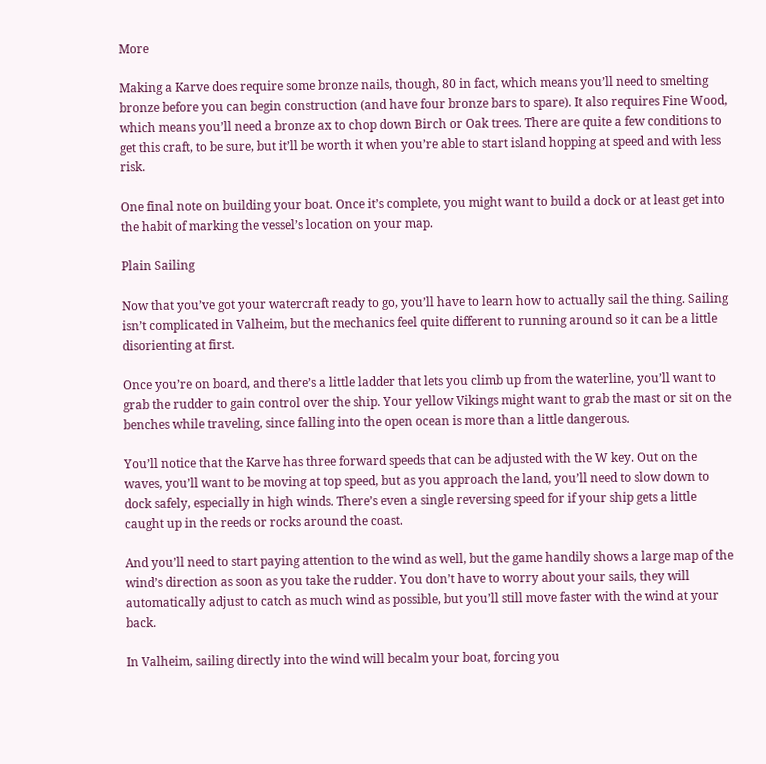More

Making a Karve does require some bronze nails, though, 80 in fact, which means you’ll need to smelting bronze before you can begin construction (and have four bronze bars to spare). It also requires Fine Wood, which means you’ll need a bronze ax to chop down Birch or Oak trees. There are quite a few conditions to get this craft, to be sure, but it’ll be worth it when you’re able to start island hopping at speed and with less risk.

One final note on building your boat. Once it’s complete, you might want to build a dock or at least get into the habit of marking the vessel’s location on your map.

Plain Sailing

Now that you’ve got your watercraft ready to go, you’ll have to learn how to actually sail the thing. Sailing isn’t complicated in Valheim, but the mechanics feel quite different to running around so it can be a little disorienting at first.

Once you’re on board, and there’s a little ladder that lets you climb up from the waterline, you’ll want to grab the rudder to gain control over the ship. Your yellow Vikings might want to grab the mast or sit on the benches while traveling, since falling into the open ocean is more than a little dangerous.

You’ll notice that the Karve has three forward speeds that can be adjusted with the W key. Out on the waves, you’ll want to be moving at top speed, but as you approach the land, you’ll need to slow down to dock safely, especially in high winds. There’s even a single reversing speed for if your ship gets a little caught up in the reeds or rocks around the coast.

And you’ll need to start paying attention to the wind as well, but the game handily shows a large map of the wind’s direction as soon as you take the rudder. You don’t have to worry about your sails, they will automatically adjust to catch as much wind as possible, but you’ll still move faster with the wind at your back.

In Valheim, sailing directly into the wind will becalm your boat, forcing you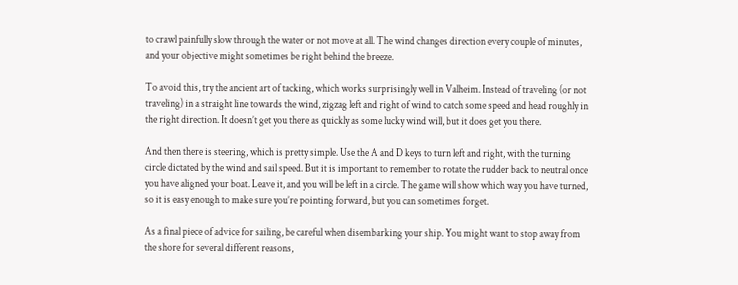to crawl painfully slow through the water or not move at all. The wind changes direction every couple of minutes, and your objective might sometimes be right behind the breeze.

To avoid this, try the ancient art of tacking, which works surprisingly well in Valheim. Instead of traveling (or not traveling) in a straight line towards the wind, zigzag left and right of wind to catch some speed and head roughly in the right direction. It doesn’t get you there as quickly as some lucky wind will, but it does get you there.

And then there is steering, which is pretty simple. Use the A and D keys to turn left and right, with the turning circle dictated by the wind and sail speed. But it is important to remember to rotate the rudder back to neutral once you have aligned your boat. Leave it, and you will be left in a circle. The game will show which way you have turned, so it is easy enough to make sure you’re pointing forward, but you can sometimes forget.

As a final piece of advice for sailing, be careful when disembarking your ship. You might want to stop away from the shore for several different reasons,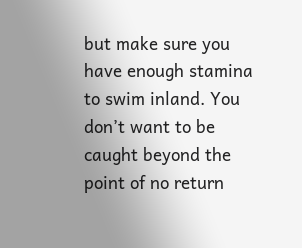but make sure you have enough stamina to swim inland. You don’t want to be caught beyond the point of no return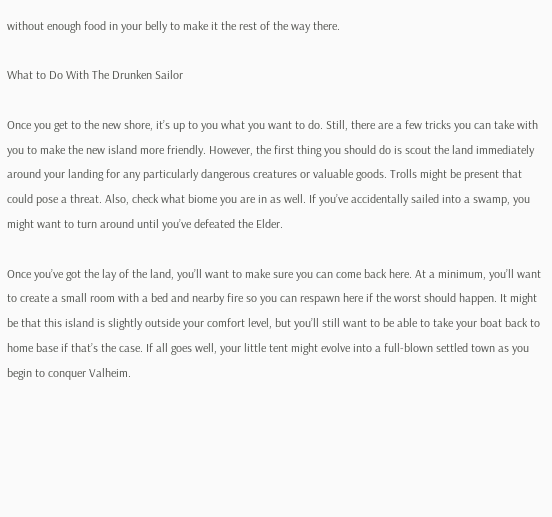without enough food in your belly to make it the rest of the way there.

What to Do With The Drunken Sailor

Once you get to the new shore, it’s up to you what you want to do. Still, there are a few tricks you can take with you to make the new island more friendly. However, the first thing you should do is scout the land immediately around your landing for any particularly dangerous creatures or valuable goods. Trolls might be present that could pose a threat. Also, check what biome you are in as well. If you’ve accidentally sailed into a swamp, you might want to turn around until you’ve defeated the Elder.

Once you’ve got the lay of the land, you’ll want to make sure you can come back here. At a minimum, you’ll want to create a small room with a bed and nearby fire so you can respawn here if the worst should happen. It might be that this island is slightly outside your comfort level, but you’ll still want to be able to take your boat back to home base if that’s the case. If all goes well, your little tent might evolve into a full-blown settled town as you begin to conquer Valheim.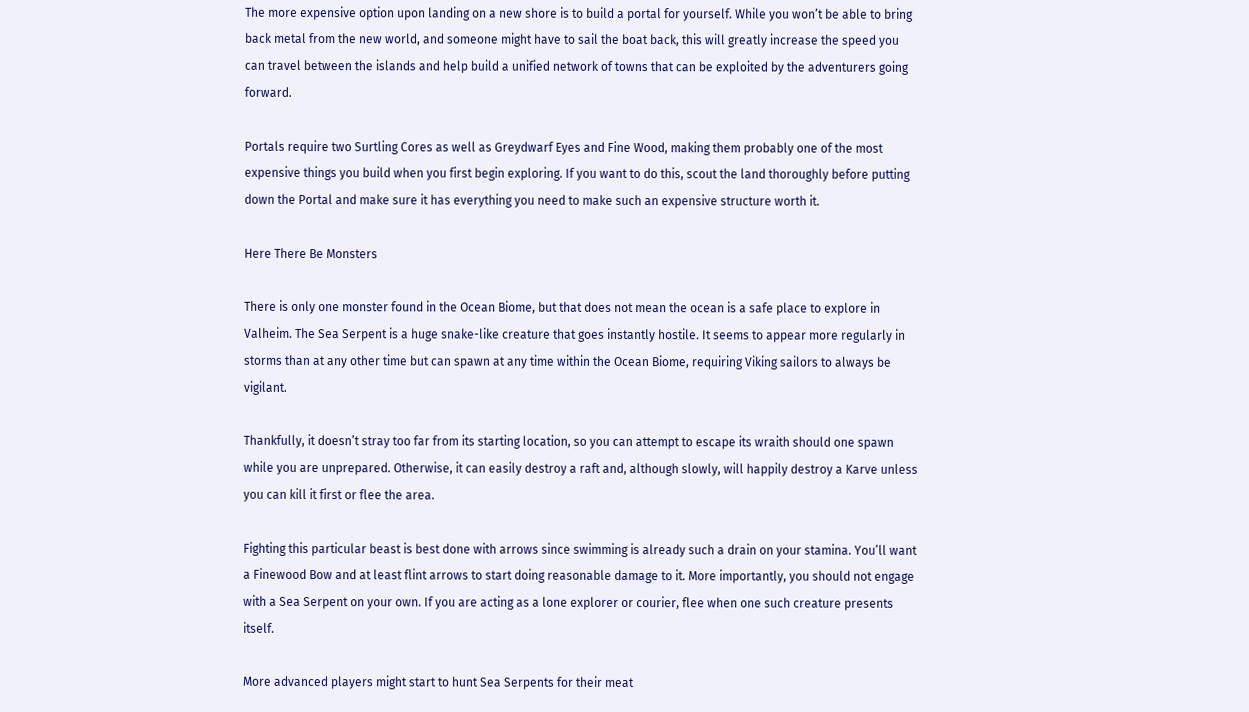The more expensive option upon landing on a new shore is to build a portal for yourself. While you won’t be able to bring back metal from the new world, and someone might have to sail the boat back, this will greatly increase the speed you can travel between the islands and help build a unified network of towns that can be exploited by the adventurers going forward.

Portals require two Surtling Cores as well as Greydwarf Eyes and Fine Wood, making them probably one of the most expensive things you build when you first begin exploring. If you want to do this, scout the land thoroughly before putting down the Portal and make sure it has everything you need to make such an expensive structure worth it.

Here There Be Monsters

There is only one monster found in the Ocean Biome, but that does not mean the ocean is a safe place to explore in Valheim. The Sea Serpent is a huge snake-like creature that goes instantly hostile. It seems to appear more regularly in storms than at any other time but can spawn at any time within the Ocean Biome, requiring Viking sailors to always be vigilant.

Thankfully, it doesn’t stray too far from its starting location, so you can attempt to escape its wraith should one spawn while you are unprepared. Otherwise, it can easily destroy a raft and, although slowly, will happily destroy a Karve unless you can kill it first or flee the area.

Fighting this particular beast is best done with arrows since swimming is already such a drain on your stamina. You’ll want a Finewood Bow and at least flint arrows to start doing reasonable damage to it. More importantly, you should not engage with a Sea Serpent on your own. If you are acting as a lone explorer or courier, flee when one such creature presents itself.

More advanced players might start to hunt Sea Serpents for their meat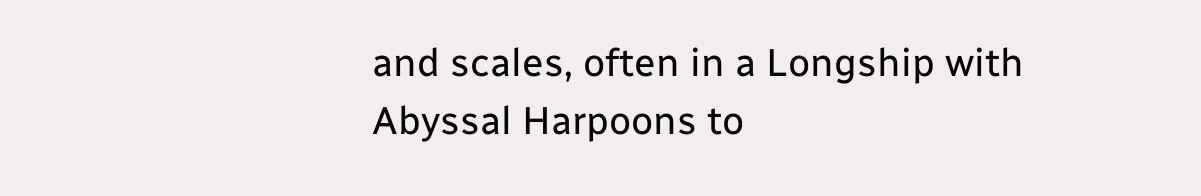and scales, often in a Longship with Abyssal Harpoons to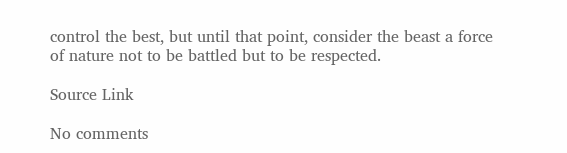control the best, but until that point, consider the beast a force of nature not to be battled but to be respected.

Source Link

No comments